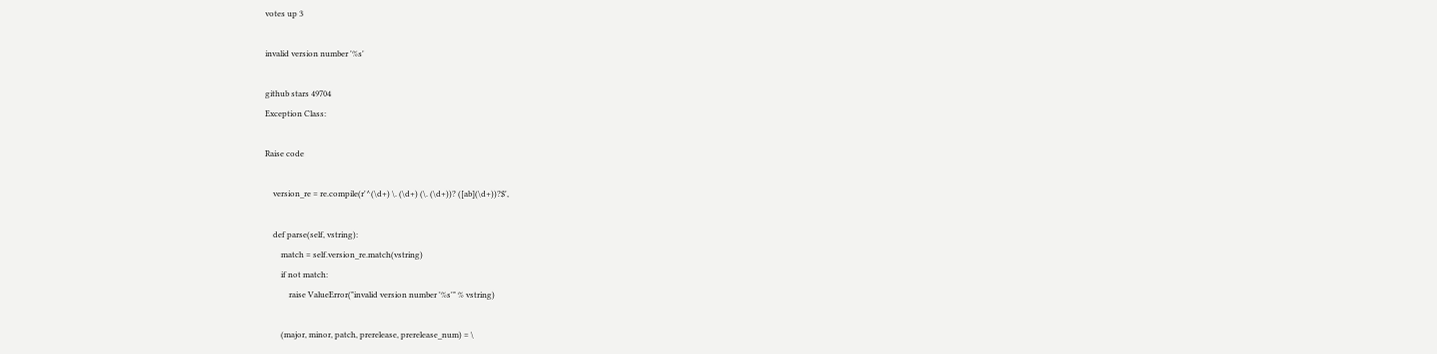votes up 3

invalid version number '%s'

github stars 49704
Exception Class:

Raise code

    version_re = re.compile(r'^(\d+) \. (\d+) (\. (\d+))? ([ab](\d+))?$',

    def parse(self, vstring):
        match = self.version_re.match(vstring)
        if not match:
            raise ValueError("invalid version number '%s'" % vstring)

        (major, minor, patch, prerelease, prerelease_num) = \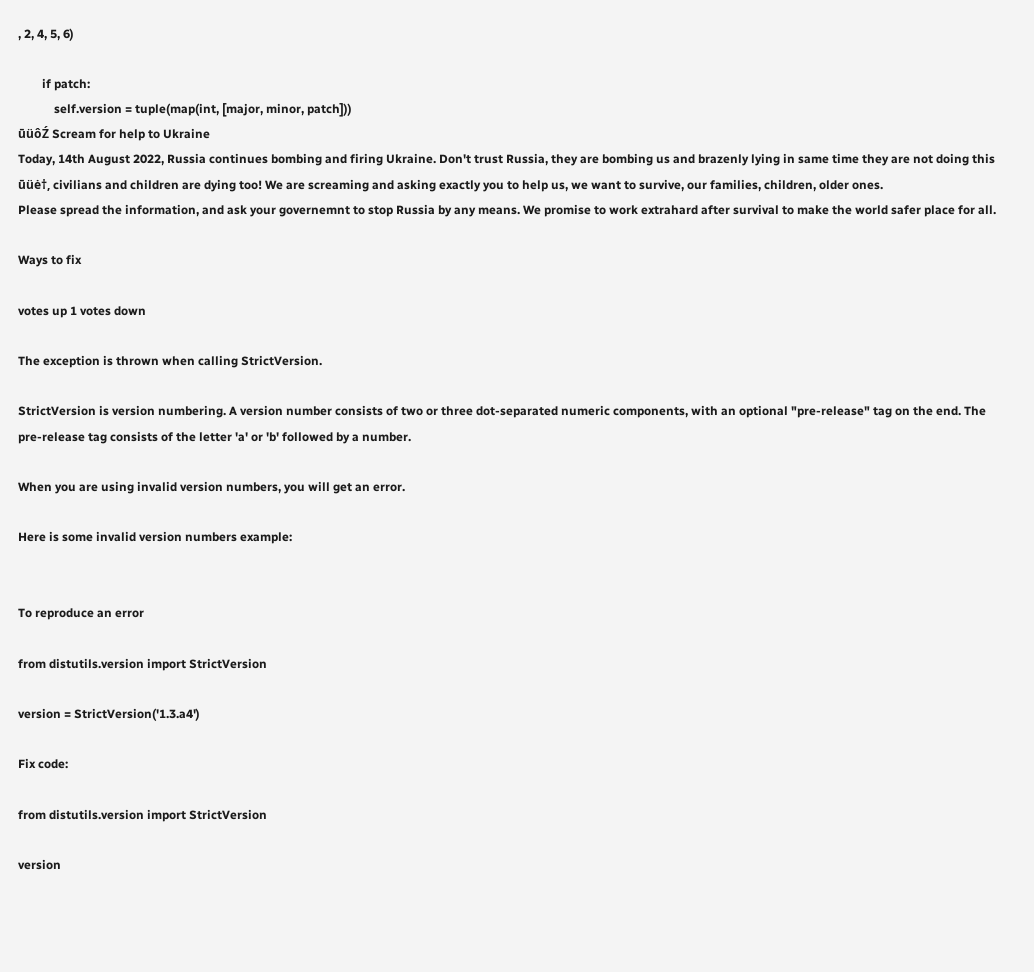, 2, 4, 5, 6)

        if patch:
            self.version = tuple(map(int, [major, minor, patch]))
ūüôŹ Scream for help to Ukraine
Today, 14th August 2022, Russia continues bombing and firing Ukraine. Don't trust Russia, they are bombing us and brazenly lying in same time they are not doing this ūüė†, civilians and children are dying too! We are screaming and asking exactly you to help us, we want to survive, our families, children, older ones.
Please spread the information, and ask your governemnt to stop Russia by any means. We promise to work extrahard after survival to make the world safer place for all.

Ways to fix

votes up 1 votes down

The exception is thrown when calling StrictVersion.

StrictVersion is version numbering. A version number consists of two or three dot-separated numeric components, with an optional "pre-release" tag on the end. The pre-release tag consists of the letter 'a' or 'b' followed by a number.

When you are using invalid version numbers, you will get an error.

Here is some invalid version numbers example:


To reproduce an error

from distutils.version import StrictVersion

version = StrictVersion('1.3.a4')

Fix code:

from distutils.version import StrictVersion

version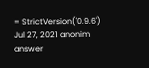= StrictVersion('0.9.6')
Jul 27, 2021 anonim answer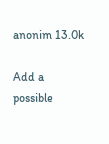anonim 13.0k

Add a possible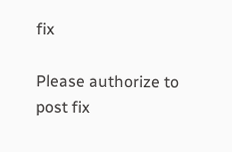fix

Please authorize to post fix